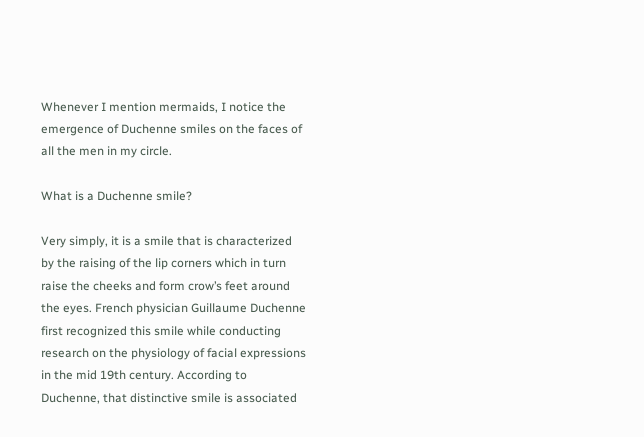Whenever I mention mermaids, I notice the emergence of Duchenne smiles on the faces of all the men in my circle.

What is a Duchenne smile?

Very simply, it is a smile that is characterized by the raising of the lip corners which in turn raise the cheeks and form crow’s feet around the eyes. French physician Guillaume Duchenne first recognized this smile while conducting research on the physiology of facial expressions in the mid 19th century. According to Duchenne, that distinctive smile is associated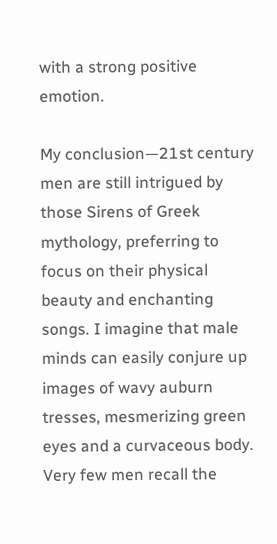with a strong positive emotion.

My conclusion—21st century men are still intrigued by those Sirens of Greek mythology, preferring to focus on their physical beauty and enchanting songs. I imagine that male minds can easily conjure up images of wavy auburn tresses, mesmerizing green eyes and a curvaceous body. Very few men recall the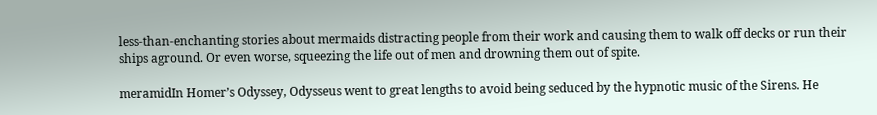less-than-enchanting stories about mermaids distracting people from their work and causing them to walk off decks or run their ships aground. Or even worse, squeezing the life out of men and drowning them out of spite.

meramidIn Homer’s Odyssey, Odysseus went to great lengths to avoid being seduced by the hypnotic music of the Sirens. He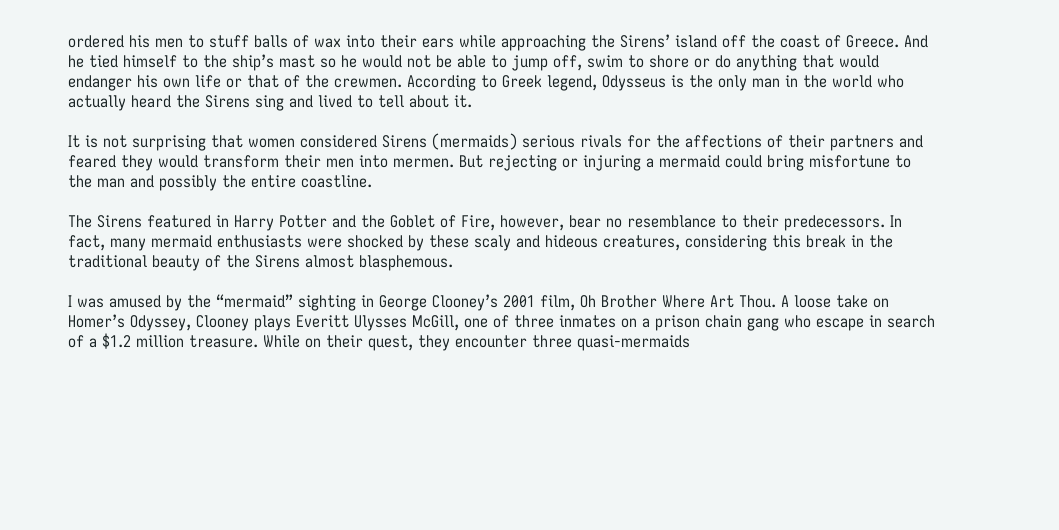ordered his men to stuff balls of wax into their ears while approaching the Sirens’ island off the coast of Greece. And he tied himself to the ship’s mast so he would not be able to jump off, swim to shore or do anything that would endanger his own life or that of the crewmen. According to Greek legend, Odysseus is the only man in the world who actually heard the Sirens sing and lived to tell about it.

It is not surprising that women considered Sirens (mermaids) serious rivals for the affections of their partners and feared they would transform their men into mermen. But rejecting or injuring a mermaid could bring misfortune to the man and possibly the entire coastline.

The Sirens featured in Harry Potter and the Goblet of Fire, however, bear no resemblance to their predecessors. In fact, many mermaid enthusiasts were shocked by these scaly and hideous creatures, considering this break in the traditional beauty of the Sirens almost blasphemous.

I was amused by the “mermaid” sighting in George Clooney’s 2001 film, Oh Brother Where Art Thou. A loose take on Homer’s Odyssey, Clooney plays Everitt Ulysses McGill, one of three inmates on a prison chain gang who escape in search of a $1.2 million treasure. While on their quest, they encounter three quasi-mermaids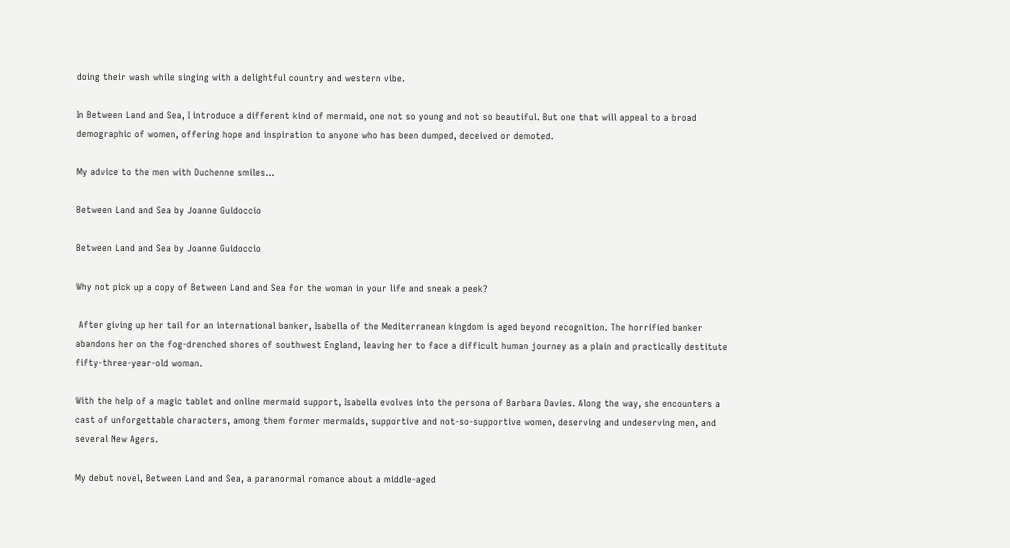doing their wash while singing with a delightful country and western vibe.

In Between Land and Sea, I introduce a different kind of mermaid, one not so young and not so beautiful. But one that will appeal to a broad demographic of women, offering hope and inspiration to anyone who has been dumped, deceived or demoted.

My advice to the men with Duchenne smiles…

Between Land and Sea by Joanne Guidoccio

Between Land and Sea by Joanne Guidoccio

Why not pick up a copy of Between Land and Sea for the woman in your life and sneak a peek?

 After giving up her tail for an international banker, Isabella of the Mediterranean kingdom is aged beyond recognition. The horrified banker abandons her on the fog-drenched shores of southwest England, leaving her to face a difficult human journey as a plain and practically destitute fifty-three-year-old woman.

With the help of a magic tablet and online mermaid support, Isabella evolves into the persona of Barbara Davies. Along the way, she encounters a cast of unforgettable characters, among them former mermaids, supportive and not-so-supportive women, deserving and undeserving men, and several New Agers.

My debut novel, Between Land and Sea, a paranormal romance about a middle-aged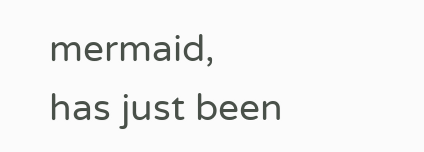mermaid, has just been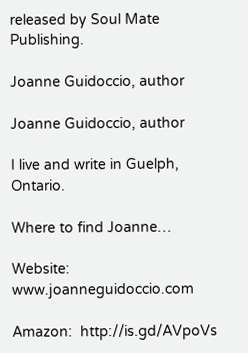released by Soul Mate Publishing.

Joanne Guidoccio, author

Joanne Guidoccio, author

I live and write in Guelph, Ontario.

Where to find Joanne…

Website:   www.joanneguidoccio.com

Amazon:  http://is.gd/AVpoVs